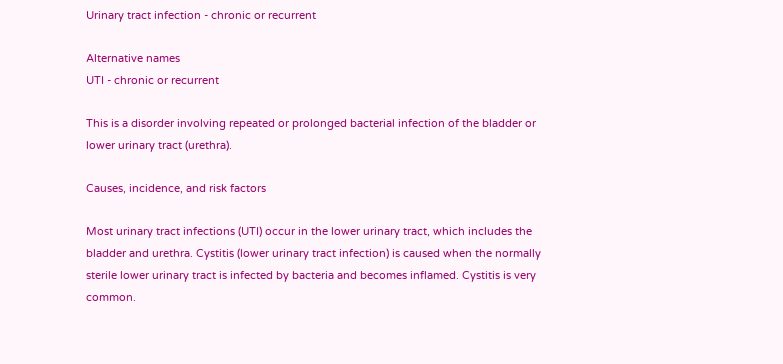Urinary tract infection - chronic or recurrent

Alternative names
UTI - chronic or recurrent

This is a disorder involving repeated or prolonged bacterial infection of the bladder or lower urinary tract (urethra).

Causes, incidence, and risk factors

Most urinary tract infections (UTI) occur in the lower urinary tract, which includes the bladder and urethra. Cystitis (lower urinary tract infection) is caused when the normally sterile lower urinary tract is infected by bacteria and becomes inflamed. Cystitis is very common.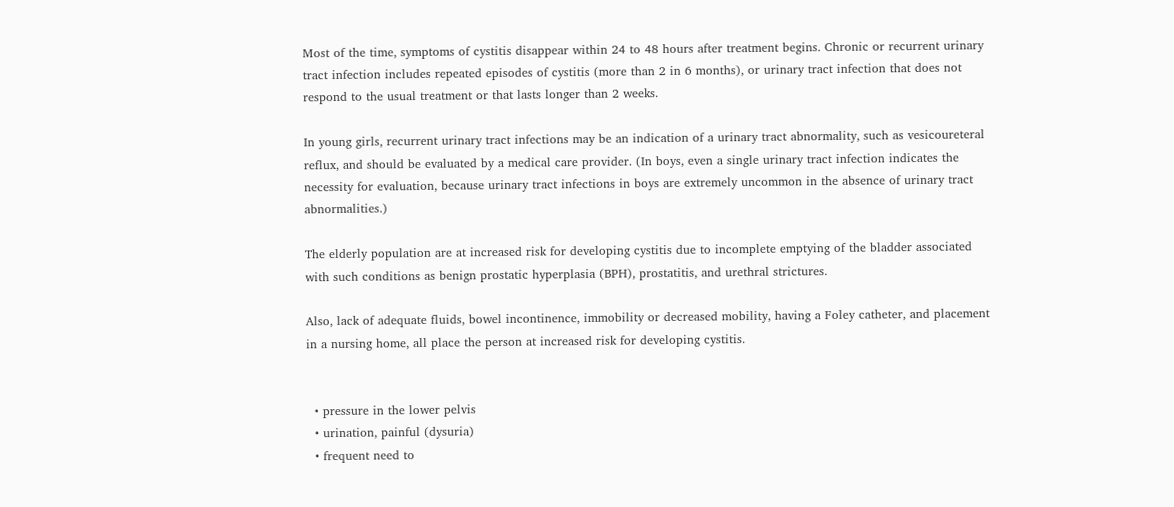Most of the time, symptoms of cystitis disappear within 24 to 48 hours after treatment begins. Chronic or recurrent urinary tract infection includes repeated episodes of cystitis (more than 2 in 6 months), or urinary tract infection that does not respond to the usual treatment or that lasts longer than 2 weeks.

In young girls, recurrent urinary tract infections may be an indication of a urinary tract abnormality, such as vesicoureteral reflux, and should be evaluated by a medical care provider. (In boys, even a single urinary tract infection indicates the necessity for evaluation, because urinary tract infections in boys are extremely uncommon in the absence of urinary tract abnormalities.)

The elderly population are at increased risk for developing cystitis due to incomplete emptying of the bladder associated with such conditions as benign prostatic hyperplasia (BPH), prostatitis, and urethral strictures.

Also, lack of adequate fluids, bowel incontinence, immobility or decreased mobility, having a Foley catheter, and placement in a nursing home, all place the person at increased risk for developing cystitis.


  • pressure in the lower pelvis
  • urination, painful (dysuria)
  • frequent need to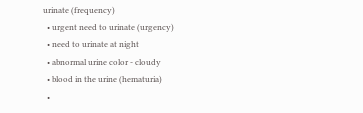urinate (frequency)
  • urgent need to urinate (urgency)
  • need to urinate at night
  • abnormal urine color - cloudy
  • blood in the urine (hematuria)
  •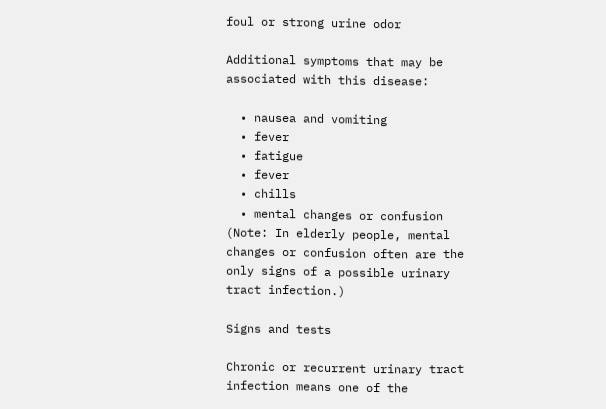foul or strong urine odor

Additional symptoms that may be associated with this disease:

  • nausea and vomiting
  • fever
  • fatigue
  • fever
  • chills
  • mental changes or confusion (Note: In elderly people, mental changes or confusion often are the only signs of a possible urinary tract infection.)

Signs and tests

Chronic or recurrent urinary tract infection means one of the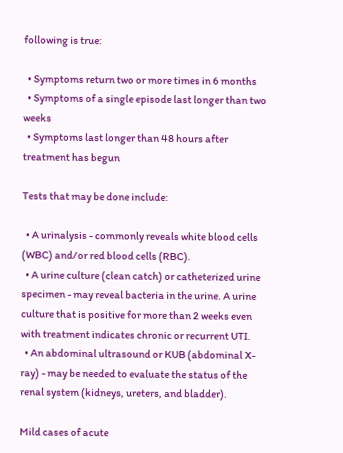following is true:

  • Symptoms return two or more times in 6 months
  • Symptoms of a single episode last longer than two weeks
  • Symptoms last longer than 48 hours after treatment has begun

Tests that may be done include:

  • A urinalysis - commonly reveals white blood cells (WBC) and/or red blood cells (RBC).
  • A urine culture (clean catch) or catheterized urine specimen - may reveal bacteria in the urine. A urine culture that is positive for more than 2 weeks even with treatment indicates chronic or recurrent UTI.
  • An abdominal ultrasound or KUB (abdominal X-ray) - may be needed to evaluate the status of the renal system (kidneys, ureters, and bladder).

Mild cases of acute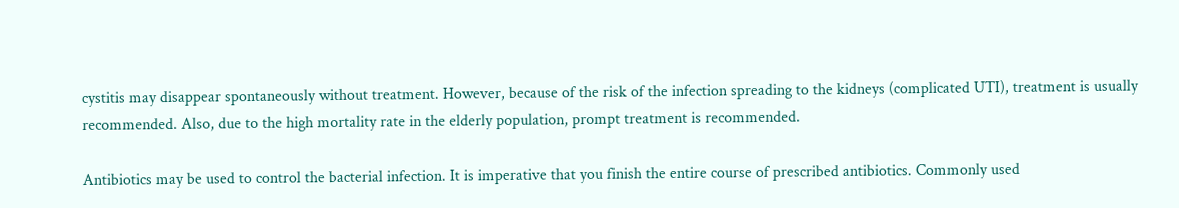cystitis may disappear spontaneously without treatment. However, because of the risk of the infection spreading to the kidneys (complicated UTI), treatment is usually recommended. Also, due to the high mortality rate in the elderly population, prompt treatment is recommended.

Antibiotics may be used to control the bacterial infection. It is imperative that you finish the entire course of prescribed antibiotics. Commonly used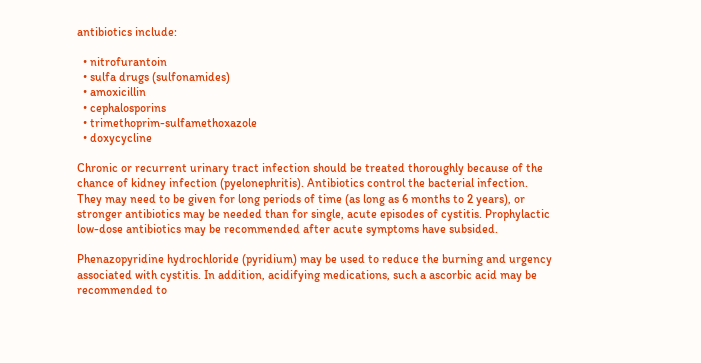antibiotics include:

  • nitrofurantoin
  • sulfa drugs (sulfonamides)
  • amoxicillin
  • cephalosporins
  • trimethoprim-sulfamethoxazole
  • doxycycline

Chronic or recurrent urinary tract infection should be treated thoroughly because of the chance of kidney infection (pyelonephritis). Antibiotics control the bacterial infection. They may need to be given for long periods of time (as long as 6 months to 2 years), or stronger antibiotics may be needed than for single, acute episodes of cystitis. Prophylactic low-dose antibiotics may be recommended after acute symptoms have subsided.

Phenazopyridine hydrochloride (pyridium) may be used to reduce the burning and urgency associated with cystitis. In addition, acidifying medications, such a ascorbic acid may be recommended to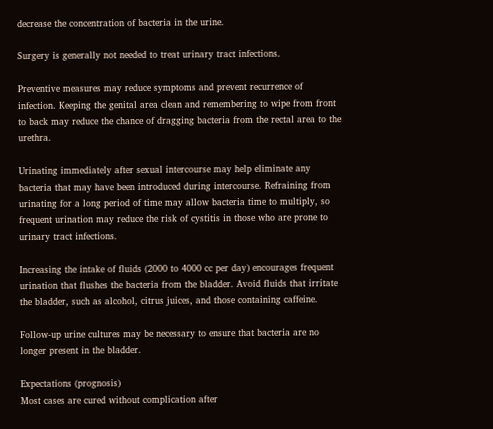decrease the concentration of bacteria in the urine.

Surgery is generally not needed to treat urinary tract infections.

Preventive measures may reduce symptoms and prevent recurrence of infection. Keeping the genital area clean and remembering to wipe from front to back may reduce the chance of dragging bacteria from the rectal area to the urethra.

Urinating immediately after sexual intercourse may help eliminate any bacteria that may have been introduced during intercourse. Refraining from urinating for a long period of time may allow bacteria time to multiply, so frequent urination may reduce the risk of cystitis in those who are prone to urinary tract infections.

Increasing the intake of fluids (2000 to 4000 cc per day) encourages frequent urination that flushes the bacteria from the bladder. Avoid fluids that irritate the bladder, such as alcohol, citrus juices, and those containing caffeine.

Follow-up urine cultures may be necessary to ensure that bacteria are no longer present in the bladder.

Expectations (prognosis)
Most cases are cured without complication after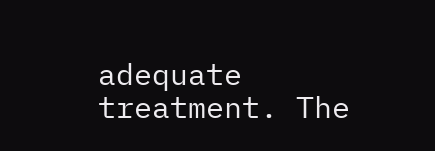adequate treatment. The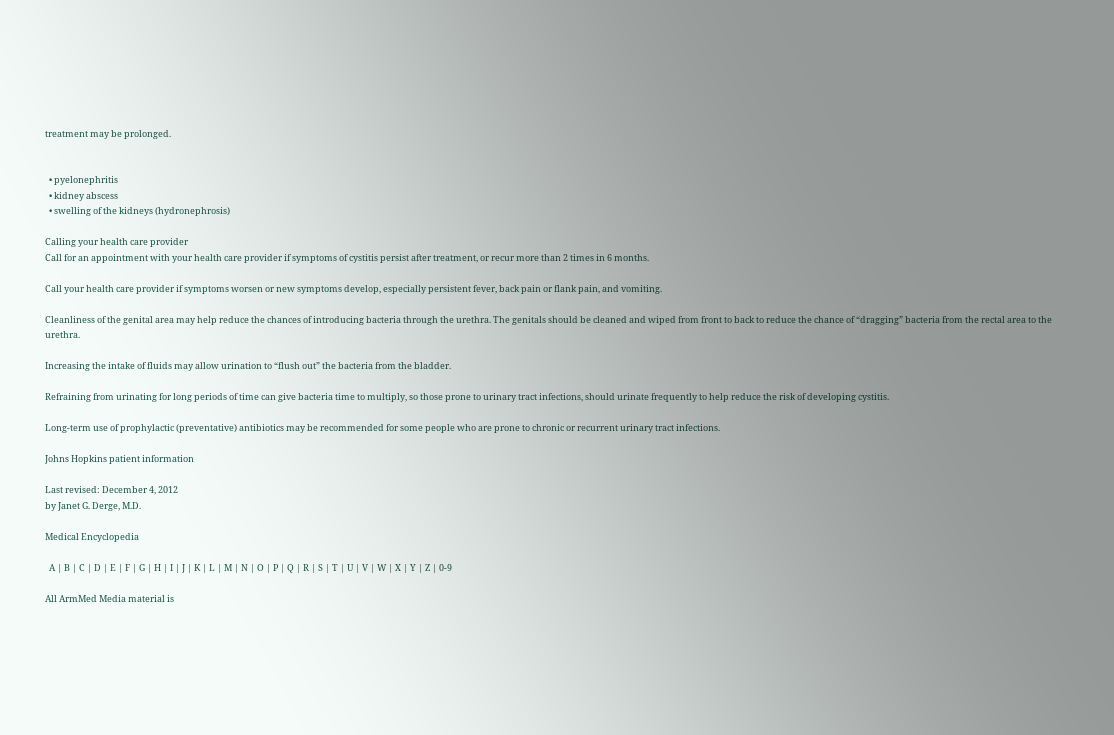treatment may be prolonged.


  • pyelonephritis
  • kidney abscess
  • swelling of the kidneys (hydronephrosis)

Calling your health care provider
Call for an appointment with your health care provider if symptoms of cystitis persist after treatment, or recur more than 2 times in 6 months.

Call your health care provider if symptoms worsen or new symptoms develop, especially persistent fever, back pain or flank pain, and vomiting.

Cleanliness of the genital area may help reduce the chances of introducing bacteria through the urethra. The genitals should be cleaned and wiped from front to back to reduce the chance of “dragging” bacteria from the rectal area to the urethra.

Increasing the intake of fluids may allow urination to “flush out” the bacteria from the bladder.

Refraining from urinating for long periods of time can give bacteria time to multiply, so those prone to urinary tract infections, should urinate frequently to help reduce the risk of developing cystitis.

Long-term use of prophylactic (preventative) antibiotics may be recommended for some people who are prone to chronic or recurrent urinary tract infections.

Johns Hopkins patient information

Last revised: December 4, 2012
by Janet G. Derge, M.D.

Medical Encyclopedia

  A | B | C | D | E | F | G | H | I | J | K | L | M | N | O | P | Q | R | S | T | U | V | W | X | Y | Z | 0-9

All ArmMed Media material is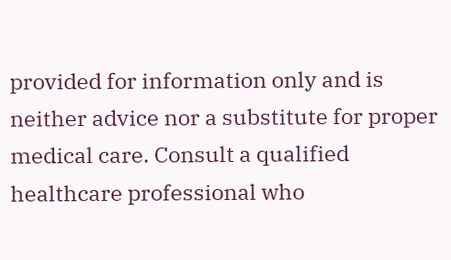provided for information only and is neither advice nor a substitute for proper medical care. Consult a qualified healthcare professional who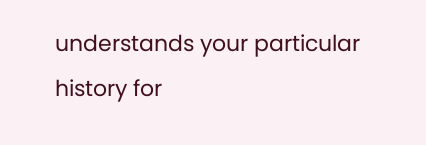understands your particular history for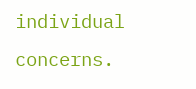individual concerns.